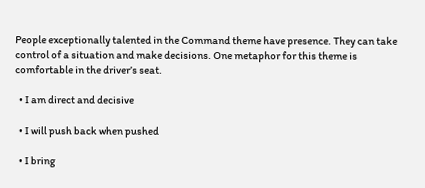People exceptionally talented in the Command theme have presence. They can take control of a situation and make decisions. One metaphor for this theme is comfortable in the driver’s seat.

  • I am direct and decisive

  • I will push back when pushed

  • I bring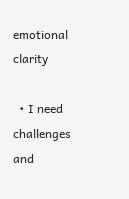emotional clarity

  • I need challenges and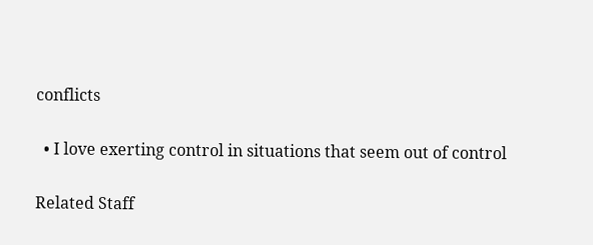conflicts

  • I love exerting control in situations that seem out of control

Related Staff